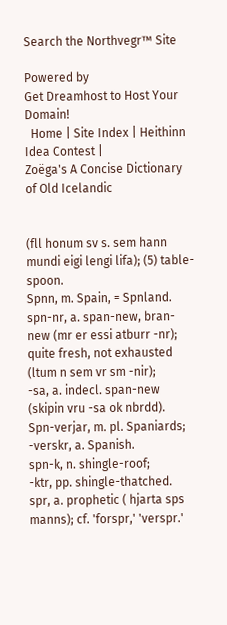Search the Northvegr™ Site

Powered by
Get Dreamhost to Host Your Domain!
  Home | Site Index | Heithinn Idea Contest |
Zoëga's A Concise Dictionary of Old Icelandic


(fll honum sv s. sem hann mundi eigi lengi lifa); (5) table-spoon.
Spnn, m. Spain, = Spnland.
spn-nr, a. span-new, bran-new (mr er essi atburr -nr); quite fresh, not exhausted (ltum n sem vr sm -nir);
-sa, a. indecl. span-new (skipin vru -sa ok nbrdd).
Spn-verjar, m. pl. Spaniards;
-verskr, a. Spanish.
spn-k, n. shingle-roof;
-ktr, pp. shingle-thatched.
spr, a. prophetic ( hjarta sps manns); cf. 'forspr,' 'verspr.'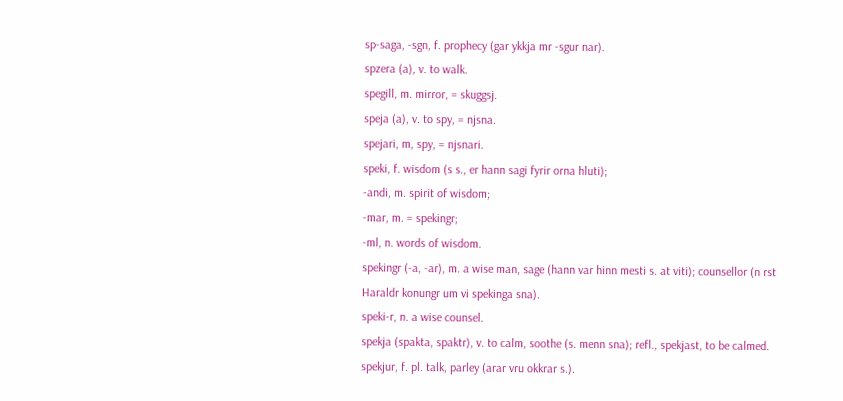sp-saga, -sgn, f. prophecy (gar ykkja mr -sgur nar).
spzera (a), v. to walk.
spegill, m. mirror, = skuggsj.
speja (a), v. to spy, = njsna.
spejari, m, spy, = njsnari.
speki, f. wisdom (s s., er hann sagi fyrir orna hluti);
-andi, m. spirit of wisdom;
-mar, m. = spekingr;
-ml, n. words of wisdom.
spekingr (-a, -ar), m. a wise man, sage (hann var hinn mesti s. at viti); counsellor (n rst Haraldr konungr um vi spekinga sna).
speki-r, n. a wise counsel.
spekja (spakta, spaktr), v. to calm, soothe (s. menn sna); refl., spekjast, to be calmed.
spekjur, f. pl. talk, parley (arar vru okkrar s.).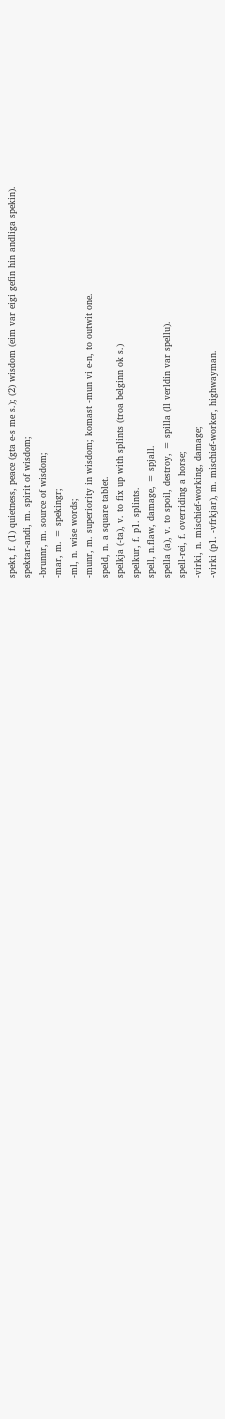spekt, f. (1) quietness, peace (gta e-s me s.); (2) wisdom (eim var eigi gefin hin andliga spekin).
spektar-andi, m. spirit of wisdom;
-brunnr, m. source of wisdom;
-mar, m. = spekingr;
-ml, n. wise words;
-munr, m. superiority in wisdom; komast -mun vi e-n, to outwit one.
speld, n. a square tablet.
spelkja (-ta), v. to fix up with splints (troa belginn ok s.)
spelkur, f. p1. splints.
spell, n.flaw, damage, = spjall.
spella (a), v. to spoil, destroy, = spilla (ll verldin var spellu).
spell-rei, f. overriding a horse;
-virki, n. mischief-working, damage;
-virki (p1. -vfrkjar), m. mischief-worker, highwayman.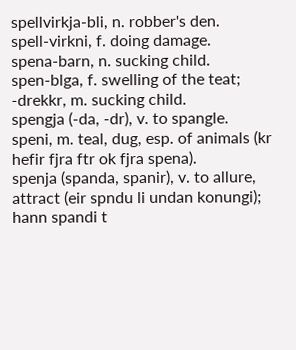spellvirkja-bli, n. robber's den.
spell-virkni, f. doing damage.
spena-barn, n. sucking child.
spen-blga, f. swelling of the teat;
-drekkr, m. sucking child.
spengja (-da, -dr), v. to spangle.
speni, m. teal, dug, esp. of animals (kr hefir fjra ftr ok fjra spena).
spenja (spanda, spanir), v. to allure, attract (eir spndu li undan konungi); hann spandi t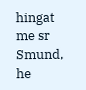hingat me sr Smund, he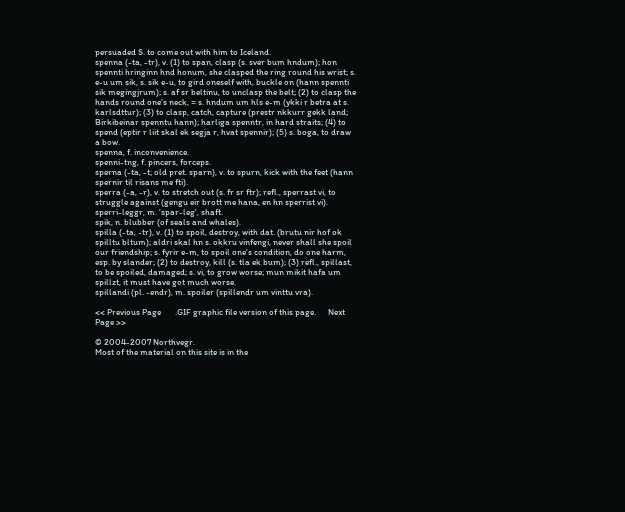persuaded S. to come out with him to Iceland.
spenna (-ta, -tr), v. (1) to span, clasp (s. sver bum hndum); hon spennti hringinn hnd honum, she clasped the ring round his wrist; s. e-u um sik, s. sik e-u, to gird oneself with, buckle on (hann spennti sik megingjrum); s. af sr beltinu, to unclasp the belt; (2) to clasp the hands round one's neck, = s. hndum um hls e-m (ykki r betra at s. karlsdttur); (3) to clasp, catch, capture (prestr nkkurr gekk land; Birkibeinar spenntu hann); harliga spenntr, in hard straits; (4) to spend (eptir r liit skal ek segja r, hvat spennir); (5) s. boga, to draw a bow.
spenna, f. inconvenience.
spenni-tng, f. pincers, forceps.
sperna (-ta, -t; old pret. sparn), v. to spurn, kick with the feet (hann spernir til risans me fti).
sperra (-a, -r), v. to stretch out (s. fr sr ftr); refl., sperrast vi, to struggle against (gengu eir brott me hana, en hn sperrist vi).
sperri-leggr, m. 'spar-leg', shaft.
spik, n. blubber (of seals and whales).
spilla (-ta, -tr), v. (1) to spoil, destroy, with dat. (brutu nir hof ok spilltu bltum); aldri skal hn s. okkru vinfengi, never shall she spoil our friendship; s. fyrir e-m, to spoil one's condition, do one harm, esp. by slander; (2) to destroy, kill (s. tla ek bum); (3) refl., spillast, to be spoiled, damaged; s. vi, to grow worse; mun mikit hafa um spillzt, it must have got much worse.
spillandi (pl. -endr), m. spoiler (spillendr um vinttu vra).

<< Previous Page       .GIF graphic file version of this page.      Next Page >>

© 2004-2007 Northvegr.
Most of the material on this site is in the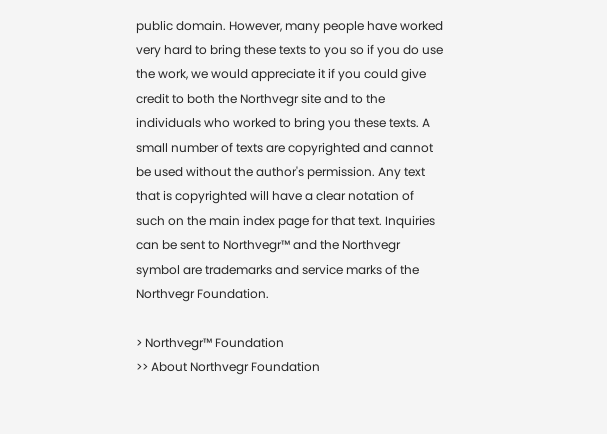public domain. However, many people have worked very hard to bring these texts to you so if you do use the work, we would appreciate it if you could give credit to both the Northvegr site and to the individuals who worked to bring you these texts. A small number of texts are copyrighted and cannot be used without the author's permission. Any text that is copyrighted will have a clear notation of such on the main index page for that text. Inquiries can be sent to Northvegr™ and the Northvegr symbol are trademarks and service marks of the Northvegr Foundation.

> Northvegr™ Foundation
>> About Northvegr Foundation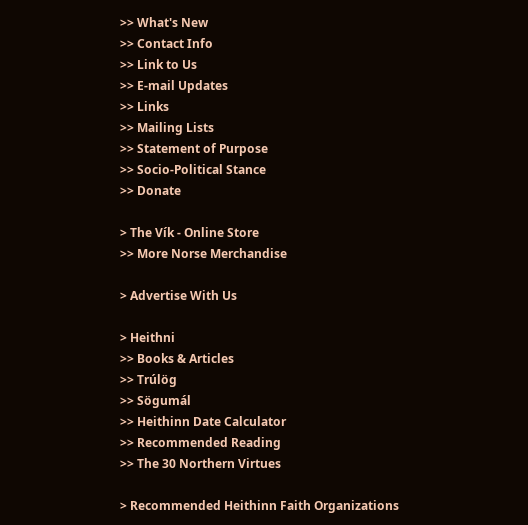>> What's New
>> Contact Info
>> Link to Us
>> E-mail Updates
>> Links
>> Mailing Lists
>> Statement of Purpose
>> Socio-Political Stance
>> Donate

> The Vík - Online Store
>> More Norse Merchandise

> Advertise With Us

> Heithni
>> Books & Articles
>> Trúlög
>> Sögumál
>> Heithinn Date Calculator
>> Recommended Reading
>> The 30 Northern Virtues

> Recommended Heithinn Faith Organizations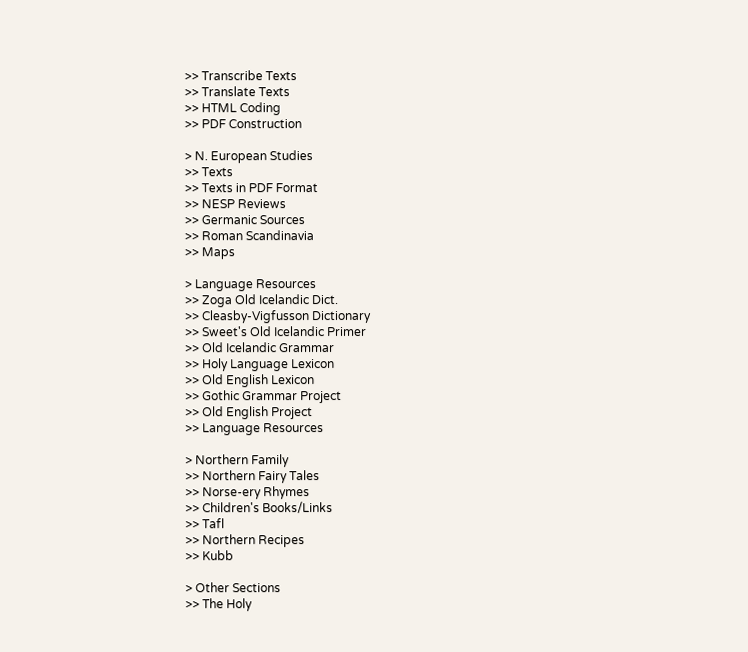>> Transcribe Texts
>> Translate Texts
>> HTML Coding
>> PDF Construction

> N. European Studies
>> Texts
>> Texts in PDF Format
>> NESP Reviews
>> Germanic Sources
>> Roman Scandinavia
>> Maps

> Language Resources
>> Zoga Old Icelandic Dict.
>> Cleasby-Vigfusson Dictionary
>> Sweet's Old Icelandic Primer
>> Old Icelandic Grammar
>> Holy Language Lexicon
>> Old English Lexicon
>> Gothic Grammar Project
>> Old English Project
>> Language Resources

> Northern Family
>> Northern Fairy Tales
>> Norse-ery Rhymes
>> Children's Books/Links
>> Tafl
>> Northern Recipes
>> Kubb

> Other Sections
>> The Holy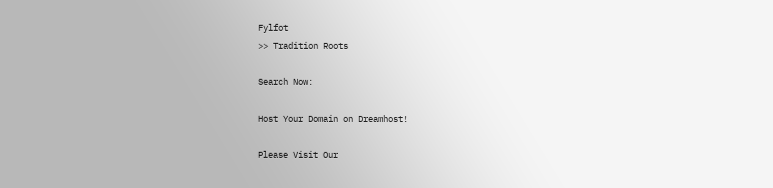Fylfot
>> Tradition Roots

Search Now:

Host Your Domain on Dreamhost!

Please Visit Our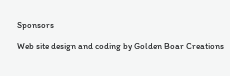Sponsors

Web site design and coding by Golden Boar Creations